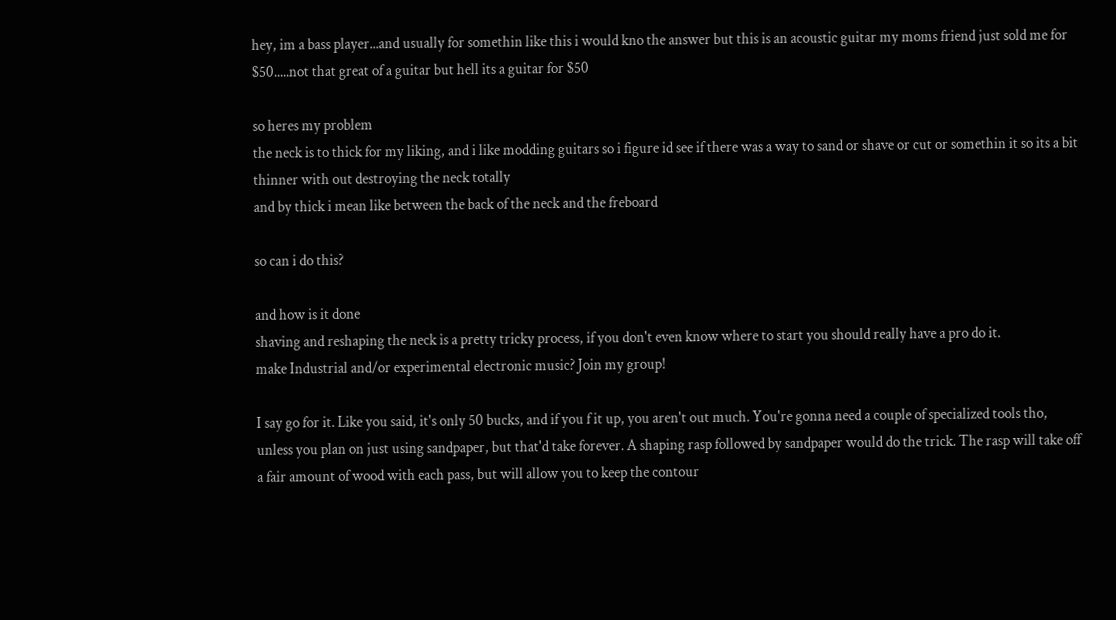hey, im a bass player...and usually for somethin like this i would kno the answer but this is an acoustic guitar my moms friend just sold me for $50.....not that great of a guitar but hell its a guitar for $50

so heres my problem
the neck is to thick for my liking, and i like modding guitars so i figure id see if there was a way to sand or shave or cut or somethin it so its a bit thinner with out destroying the neck totally
and by thick i mean like between the back of the neck and the freboard

so can i do this?

and how is it done
shaving and reshaping the neck is a pretty tricky process, if you don't even know where to start you should really have a pro do it.
make Industrial and/or experimental electronic music? Join my group!

I say go for it. Like you said, it's only 50 bucks, and if you f it up, you aren't out much. You're gonna need a couple of specialized tools tho, unless you plan on just using sandpaper, but that'd take forever. A shaping rasp followed by sandpaper would do the trick. The rasp will take off a fair amount of wood with each pass, but will allow you to keep the contour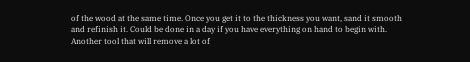of the wood at the same time. Once you get it to the thickness you want, sand it smooth and refinish it. Could be done in a day if you have everything on hand to begin with. Another tool that will remove a lot of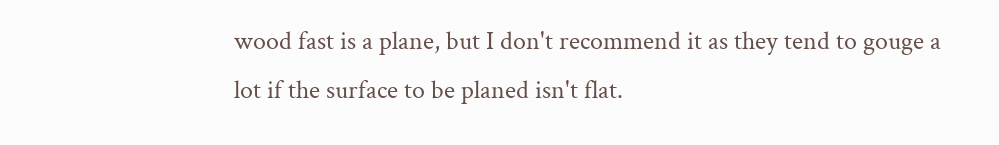wood fast is a plane, but I don't recommend it as they tend to gouge a lot if the surface to be planed isn't flat.